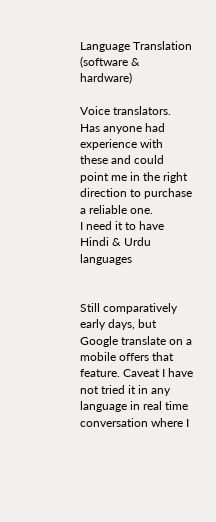Language Translation (software & hardware)

Voice translators. Has anyone had experience with these and could point me in the right direction to purchase a reliable one.
I need it to have Hindi & Urdu languages


Still comparatively early days, but Google translate on a mobile offers that feature. Caveat I have not tried it in any language in real time conversation where I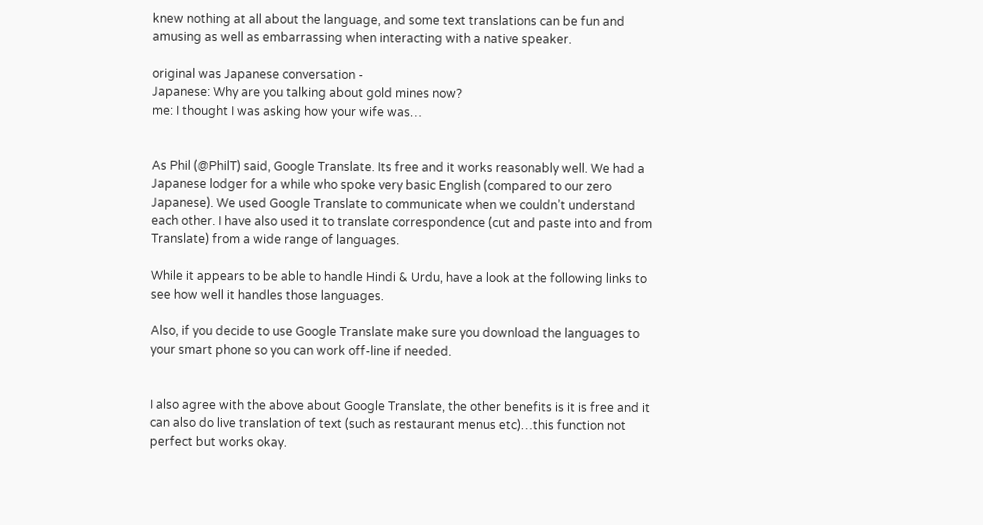knew nothing at all about the language, and some text translations can be fun and amusing as well as embarrassing when interacting with a native speaker.

original was Japanese conversation -
Japanese: Why are you talking about gold mines now?
me: I thought I was asking how your wife was…


As Phil (@PhilT) said, Google Translate. Its free and it works reasonably well. We had a Japanese lodger for a while who spoke very basic English (compared to our zero Japanese). We used Google Translate to communicate when we couldn’t understand each other. I have also used it to translate correspondence (cut and paste into and from Translate) from a wide range of languages.

While it appears to be able to handle Hindi & Urdu, have a look at the following links to see how well it handles those languages.

Also, if you decide to use Google Translate make sure you download the languages to your smart phone so you can work off-line if needed.


I also agree with the above about Google Translate, the other benefits is it is free and it can also do live translation of text (such as restaurant menus etc)…this function not perfect but works okay.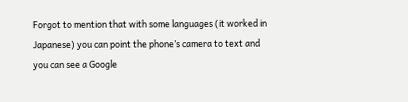Forgot to mention that with some languages (it worked in Japanese) you can point the phone’s camera to text and you can see a Google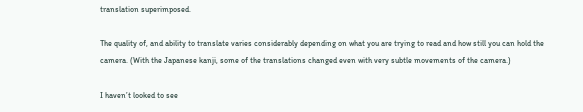translation superimposed.

The quality of, and ability to translate varies considerably depending on what you are trying to read and how still you can hold the camera. (With the Japanese kanji, some of the translations changed even with very subtle movements of the camera.)

I haven’t looked to see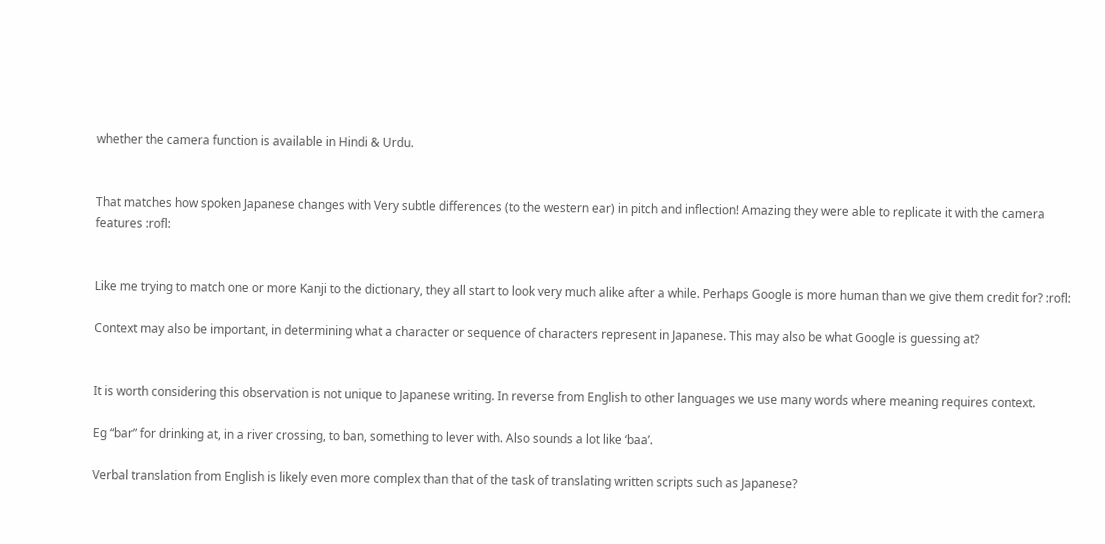whether the camera function is available in Hindi & Urdu.


That matches how spoken Japanese changes with Very subtle differences (to the western ear) in pitch and inflection! Amazing they were able to replicate it with the camera features :rofl:


Like me trying to match one or more Kanji to the dictionary, they all start to look very much alike after a while. Perhaps Google is more human than we give them credit for? :rofl:

Context may also be important, in determining what a character or sequence of characters represent in Japanese. This may also be what Google is guessing at?


It is worth considering this observation is not unique to Japanese writing. In reverse from English to other languages we use many words where meaning requires context.

Eg “bar” for drinking at, in a river crossing, to ban, something to lever with. Also sounds a lot like ‘baa’.

Verbal translation from English is likely even more complex than that of the task of translating written scripts such as Japanese?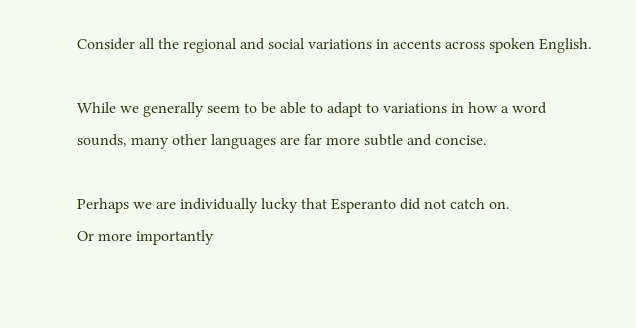Consider all the regional and social variations in accents across spoken English.

While we generally seem to be able to adapt to variations in how a word sounds, many other languages are far more subtle and concise.

Perhaps we are individually lucky that Esperanto did not catch on.
Or more importantly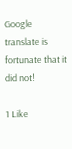Google translate is fortunate that it did not!

1 Like